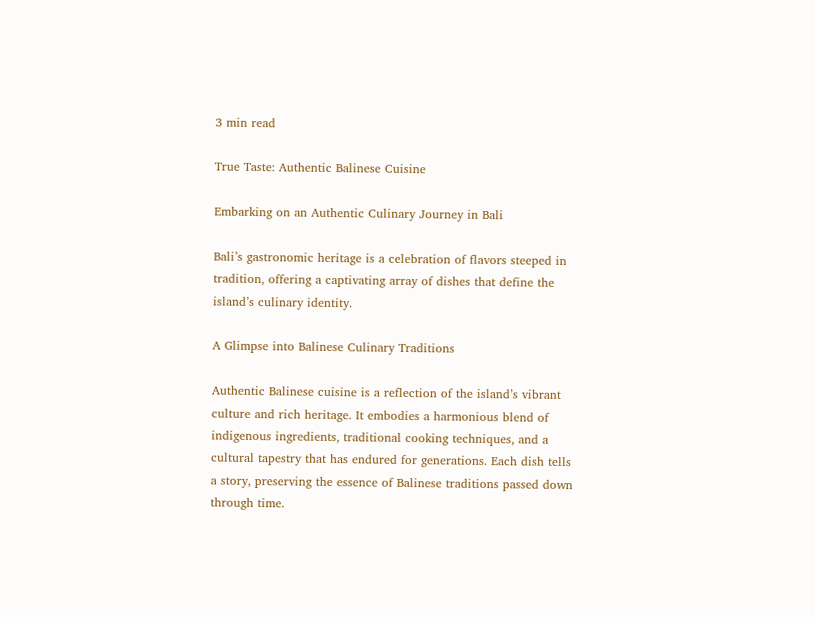3 min read

True Taste: Authentic Balinese Cuisine

Embarking on an Authentic Culinary Journey in Bali

Bali’s gastronomic heritage is a celebration of flavors steeped in tradition, offering a captivating array of dishes that define the island’s culinary identity.

A Glimpse into Balinese Culinary Traditions

Authentic Balinese cuisine is a reflection of the island’s vibrant culture and rich heritage. It embodies a harmonious blend of indigenous ingredients, traditional cooking techniques, and a cultural tapestry that has endured for generations. Each dish tells a story, preserving the essence of Balinese traditions passed down through time.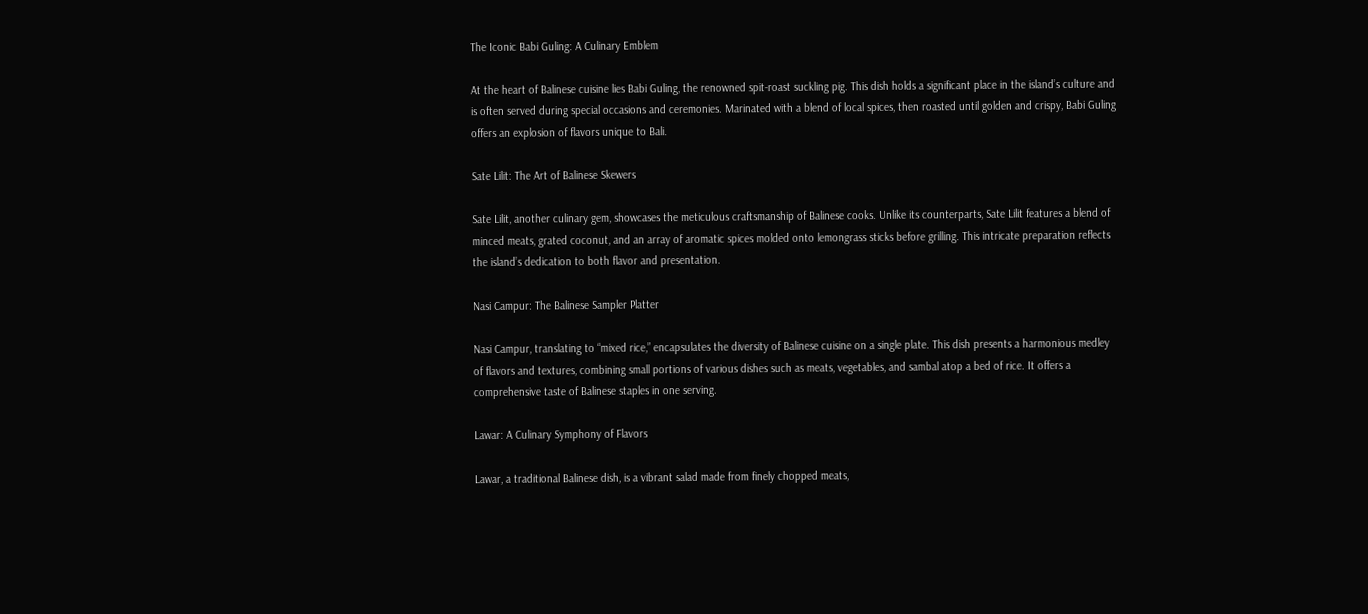The Iconic Babi Guling: A Culinary Emblem

At the heart of Balinese cuisine lies Babi Guling, the renowned spit-roast suckling pig. This dish holds a significant place in the island’s culture and is often served during special occasions and ceremonies. Marinated with a blend of local spices, then roasted until golden and crispy, Babi Guling offers an explosion of flavors unique to Bali.

Sate Lilit: The Art of Balinese Skewers

Sate Lilit, another culinary gem, showcases the meticulous craftsmanship of Balinese cooks. Unlike its counterparts, Sate Lilit features a blend of minced meats, grated coconut, and an array of aromatic spices molded onto lemongrass sticks before grilling. This intricate preparation reflects the island’s dedication to both flavor and presentation.

Nasi Campur: The Balinese Sampler Platter

Nasi Campur, translating to “mixed rice,” encapsulates the diversity of Balinese cuisine on a single plate. This dish presents a harmonious medley of flavors and textures, combining small portions of various dishes such as meats, vegetables, and sambal atop a bed of rice. It offers a comprehensive taste of Balinese staples in one serving.

Lawar: A Culinary Symphony of Flavors

Lawar, a traditional Balinese dish, is a vibrant salad made from finely chopped meats,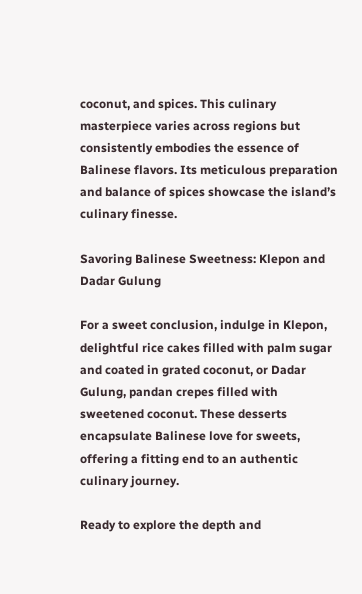coconut, and spices. This culinary masterpiece varies across regions but consistently embodies the essence of Balinese flavors. Its meticulous preparation and balance of spices showcase the island’s culinary finesse.

Savoring Balinese Sweetness: Klepon and Dadar Gulung

For a sweet conclusion, indulge in Klepon, delightful rice cakes filled with palm sugar and coated in grated coconut, or Dadar Gulung, pandan crepes filled with sweetened coconut. These desserts encapsulate Balinese love for sweets, offering a fitting end to an authentic culinary journey.

Ready to explore the depth and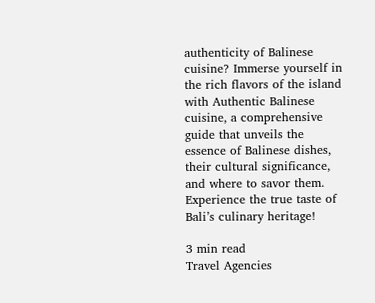authenticity of Balinese cuisine? Immerse yourself in the rich flavors of the island with Authentic Balinese cuisine, a comprehensive guide that unveils the essence of Balinese dishes, their cultural significance, and where to savor them. Experience the true taste of Bali’s culinary heritage!

3 min read
Travel Agencies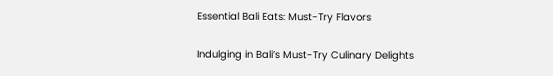Essential Bali Eats: Must-Try Flavors

Indulging in Bali’s Must-Try Culinary Delights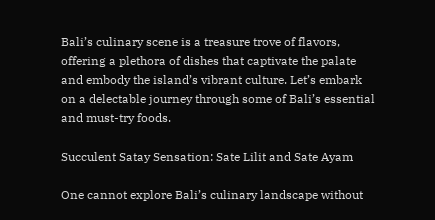Bali’s culinary scene is a treasure trove of flavors, offering a plethora of dishes that captivate the palate and embody the island’s vibrant culture. Let’s embark on a delectable journey through some of Bali’s essential and must-try foods.

Succulent Satay Sensation: Sate Lilit and Sate Ayam

One cannot explore Bali’s culinary landscape without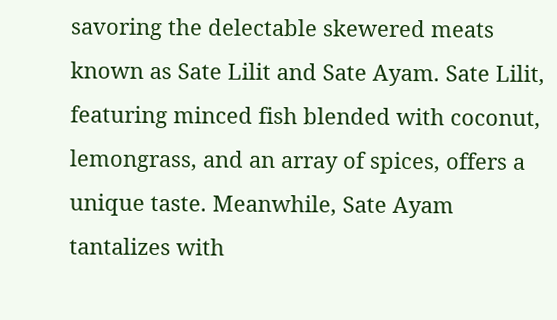savoring the delectable skewered meats known as Sate Lilit and Sate Ayam. Sate Lilit, featuring minced fish blended with coconut, lemongrass, and an array of spices, offers a unique taste. Meanwhile, Sate Ayam tantalizes with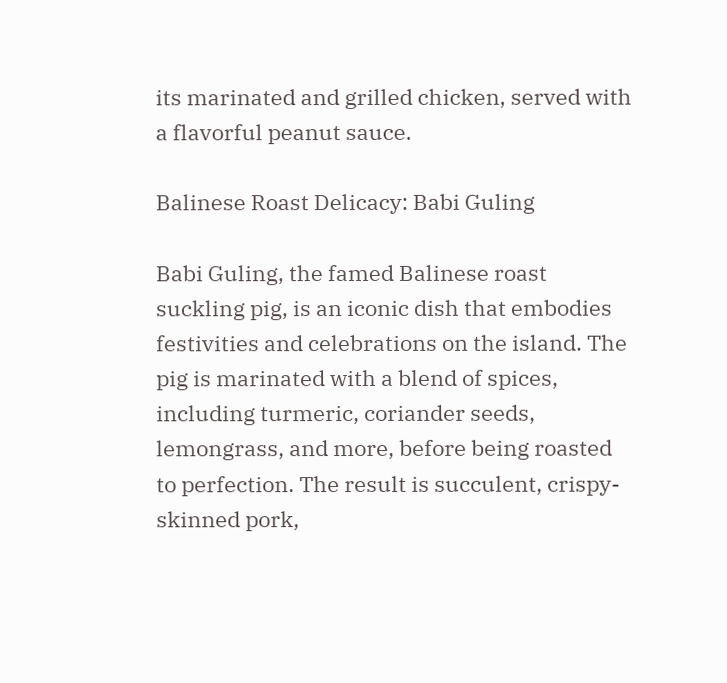its marinated and grilled chicken, served with a flavorful peanut sauce.

Balinese Roast Delicacy: Babi Guling

Babi Guling, the famed Balinese roast suckling pig, is an iconic dish that embodies festivities and celebrations on the island. The pig is marinated with a blend of spices, including turmeric, coriander seeds, lemongrass, and more, before being roasted to perfection. The result is succulent, crispy-skinned pork,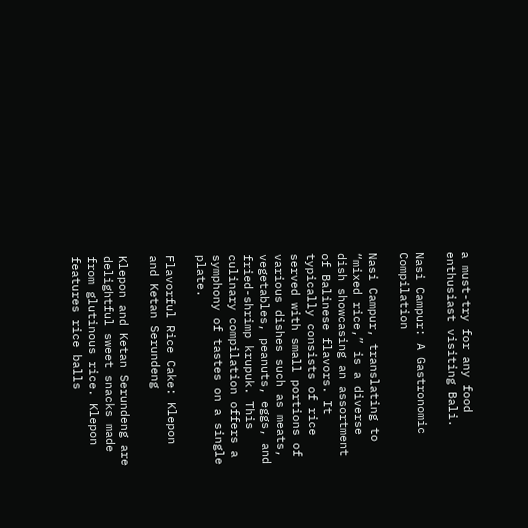a must-try for any food enthusiast visiting Bali.

Nasi Campur: A Gastronomic Compilation

Nasi Campur, translating to “mixed rice,” is a diverse dish showcasing an assortment of Balinese flavors. It typically consists of rice served with small portions of various dishes such as meats, vegetables, peanuts, eggs, and fried-shrimp krupuk. This culinary compilation offers a symphony of tastes on a single plate.

Flavorful Rice Cake: Klepon and Ketan Serundeng

Klepon and Ketan Serundeng are delightful sweet snacks made from glutinous rice. Klepon features rice balls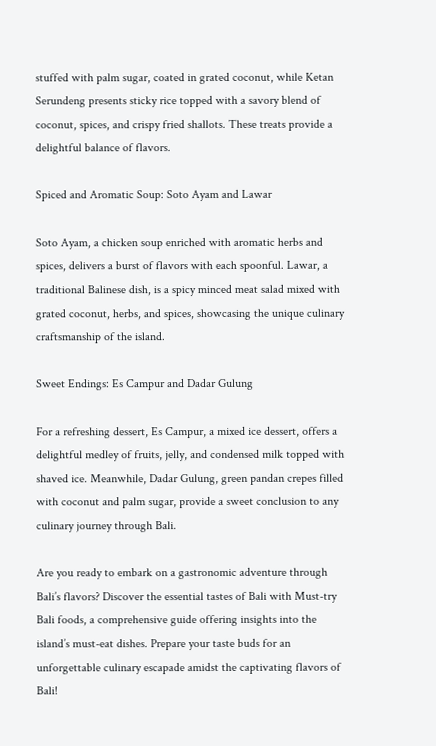stuffed with palm sugar, coated in grated coconut, while Ketan Serundeng presents sticky rice topped with a savory blend of coconut, spices, and crispy fried shallots. These treats provide a delightful balance of flavors.

Spiced and Aromatic Soup: Soto Ayam and Lawar

Soto Ayam, a chicken soup enriched with aromatic herbs and spices, delivers a burst of flavors with each spoonful. Lawar, a traditional Balinese dish, is a spicy minced meat salad mixed with grated coconut, herbs, and spices, showcasing the unique culinary craftsmanship of the island.

Sweet Endings: Es Campur and Dadar Gulung

For a refreshing dessert, Es Campur, a mixed ice dessert, offers a delightful medley of fruits, jelly, and condensed milk topped with shaved ice. Meanwhile, Dadar Gulung, green pandan crepes filled with coconut and palm sugar, provide a sweet conclusion to any culinary journey through Bali.

Are you ready to embark on a gastronomic adventure through Bali’s flavors? Discover the essential tastes of Bali with Must-try Bali foods, a comprehensive guide offering insights into the island’s must-eat dishes. Prepare your taste buds for an unforgettable culinary escapade amidst the captivating flavors of Bali!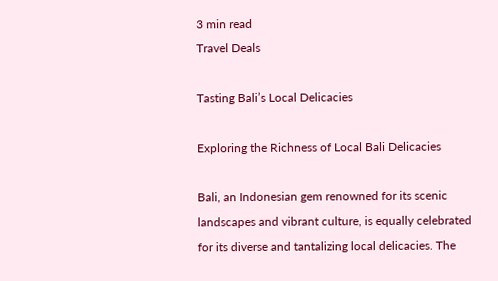3 min read
Travel Deals

Tasting Bali’s Local Delicacies

Exploring the Richness of Local Bali Delicacies

Bali, an Indonesian gem renowned for its scenic landscapes and vibrant culture, is equally celebrated for its diverse and tantalizing local delicacies. The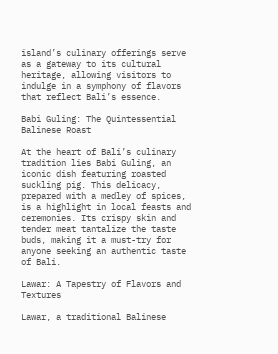island’s culinary offerings serve as a gateway to its cultural heritage, allowing visitors to indulge in a symphony of flavors that reflect Bali’s essence.

Babi Guling: The Quintessential Balinese Roast

At the heart of Bali’s culinary tradition lies Babi Guling, an iconic dish featuring roasted suckling pig. This delicacy, prepared with a medley of spices, is a highlight in local feasts and ceremonies. Its crispy skin and tender meat tantalize the taste buds, making it a must-try for anyone seeking an authentic taste of Bali.

Lawar: A Tapestry of Flavors and Textures

Lawar, a traditional Balinese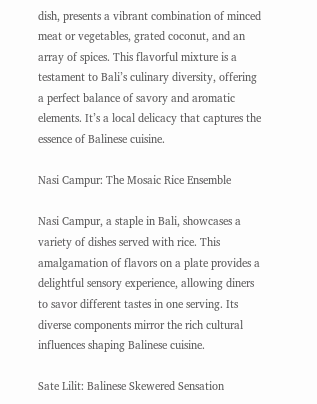dish, presents a vibrant combination of minced meat or vegetables, grated coconut, and an array of spices. This flavorful mixture is a testament to Bali’s culinary diversity, offering a perfect balance of savory and aromatic elements. It’s a local delicacy that captures the essence of Balinese cuisine.

Nasi Campur: The Mosaic Rice Ensemble

Nasi Campur, a staple in Bali, showcases a variety of dishes served with rice. This amalgamation of flavors on a plate provides a delightful sensory experience, allowing diners to savor different tastes in one serving. Its diverse components mirror the rich cultural influences shaping Balinese cuisine.

Sate Lilit: Balinese Skewered Sensation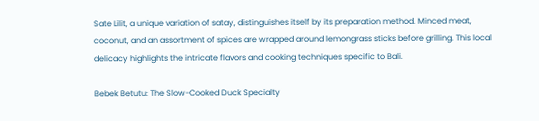Sate Lilit, a unique variation of satay, distinguishes itself by its preparation method. Minced meat, coconut, and an assortment of spices are wrapped around lemongrass sticks before grilling. This local delicacy highlights the intricate flavors and cooking techniques specific to Bali.

Bebek Betutu: The Slow-Cooked Duck Specialty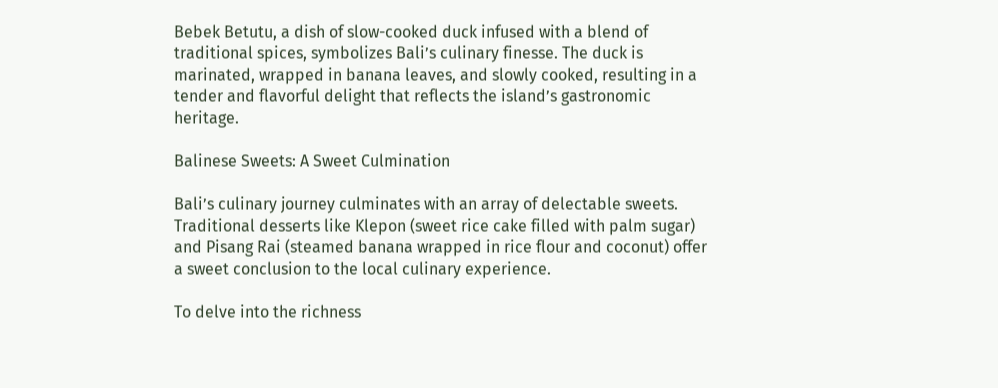Bebek Betutu, a dish of slow-cooked duck infused with a blend of traditional spices, symbolizes Bali’s culinary finesse. The duck is marinated, wrapped in banana leaves, and slowly cooked, resulting in a tender and flavorful delight that reflects the island’s gastronomic heritage.

Balinese Sweets: A Sweet Culmination

Bali’s culinary journey culminates with an array of delectable sweets. Traditional desserts like Klepon (sweet rice cake filled with palm sugar) and Pisang Rai (steamed banana wrapped in rice flour and coconut) offer a sweet conclusion to the local culinary experience.

To delve into the richness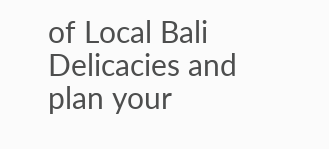of Local Bali Delicacies and plan your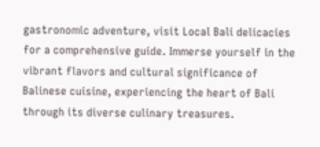gastronomic adventure, visit Local Bali delicacies for a comprehensive guide. Immerse yourself in the vibrant flavors and cultural significance of Balinese cuisine, experiencing the heart of Bali through its diverse culinary treasures.